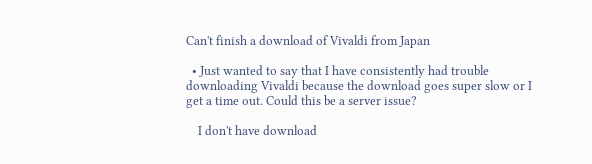Can't finish a download of Vivaldi from Japan

  • Just wanted to say that I have consistently had trouble downloading Vivaldi because the download goes super slow or I get a time out. Could this be a server issue?

    I don't have download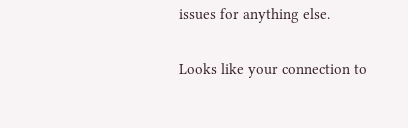issues for anything else.


Looks like your connection to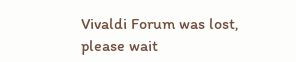Vivaldi Forum was lost, please wait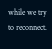while we try to reconnect.